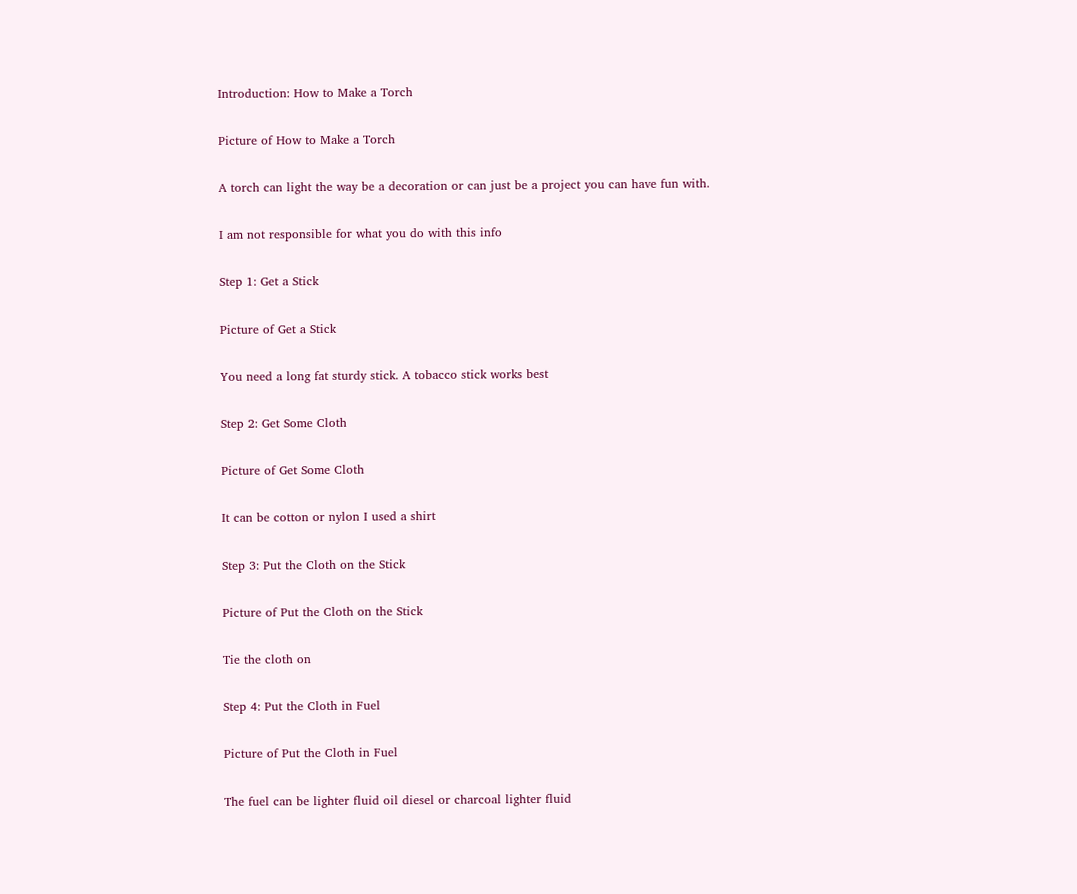Introduction: How to Make a Torch

Picture of How to Make a Torch

A torch can light the way be a decoration or can just be a project you can have fun with.

I am not responsible for what you do with this info

Step 1: Get a Stick

Picture of Get a Stick

You need a long fat sturdy stick. A tobacco stick works best

Step 2: Get Some Cloth

Picture of Get Some Cloth

It can be cotton or nylon I used a shirt

Step 3: Put the Cloth on the Stick

Picture of Put the Cloth on the Stick

Tie the cloth on

Step 4: Put the Cloth in Fuel

Picture of Put the Cloth in Fuel

The fuel can be lighter fluid oil diesel or charcoal lighter fluid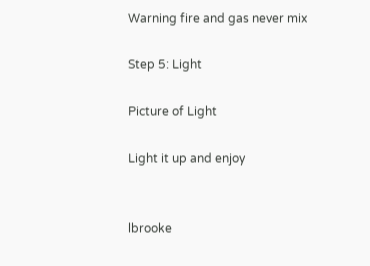Warning fire and gas never mix

Step 5: Light

Picture of Light

Light it up and enjoy


lbrooke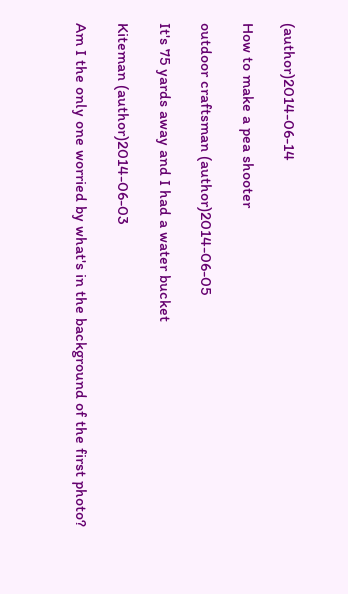(author)2014-06-14

How to make a pea shooter

outdoor craftsman (author)2014-06-05

It's 75 yards away and I had a water bucket

Kiteman (author)2014-06-03

Am I the only one worried by what's in the background of the first photo?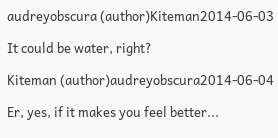audreyobscura (author)Kiteman2014-06-03

It could be water, right?

Kiteman (author)audreyobscura2014-06-04

Er, yes, if it makes you feel better...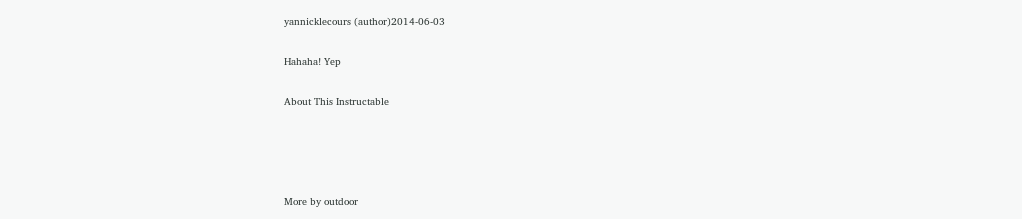yannicklecours (author)2014-06-03

Hahaha! Yep

About This Instructable




More by outdoor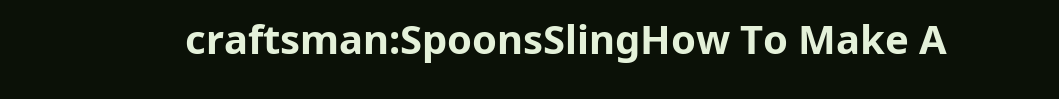craftsman:SpoonsSlingHow To Make A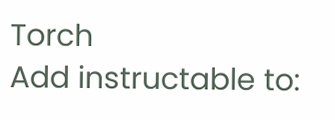Torch
Add instructable to: